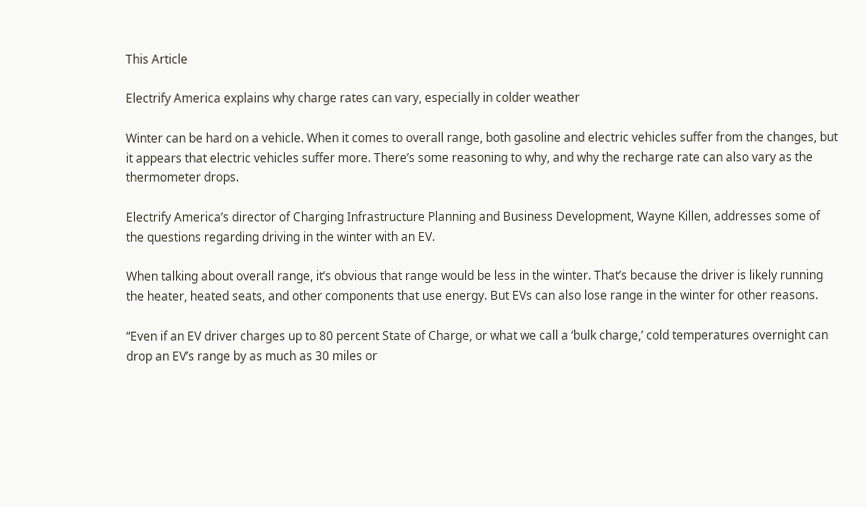This Article

Electrify America explains why charge rates can vary, especially in colder weather

Winter can be hard on a vehicle. When it comes to overall range, both gasoline and electric vehicles suffer from the changes, but it appears that electric vehicles suffer more. There’s some reasoning to why, and why the recharge rate can also vary as the thermometer drops.

Electrify America’s director of Charging Infrastructure Planning and Business Development, Wayne Killen, addresses some of the questions regarding driving in the winter with an EV.

When talking about overall range, it’s obvious that range would be less in the winter. That’s because the driver is likely running the heater, heated seats, and other components that use energy. But EVs can also lose range in the winter for other reasons.

“Even if an EV driver charges up to 80 percent State of Charge, or what we call a ‘bulk charge,’ cold temperatures overnight can drop an EV’s range by as much as 30 miles or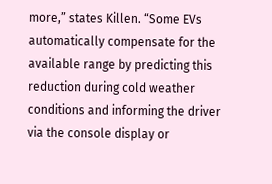more,” states Killen. “Some EVs automatically compensate for the available range by predicting this reduction during cold weather conditions and informing the driver via the console display or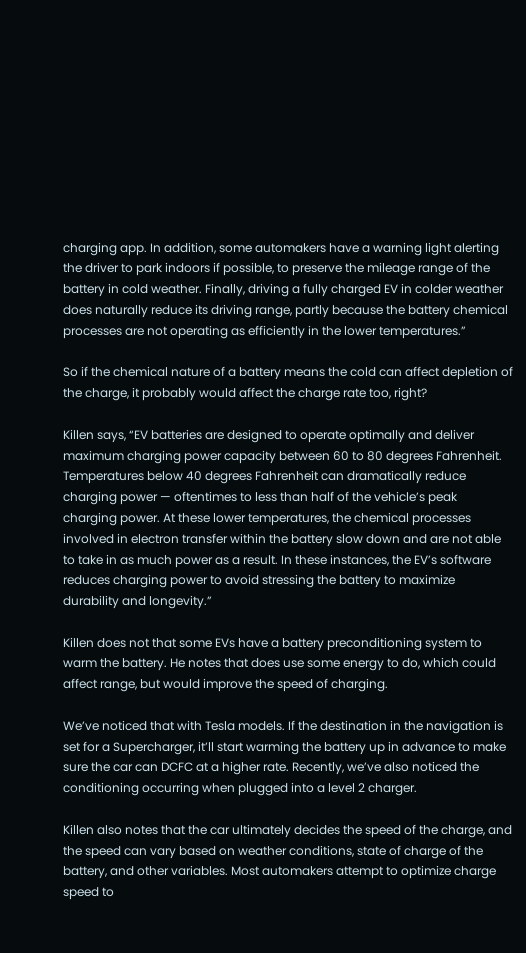charging app. In addition, some automakers have a warning light alerting the driver to park indoors if possible, to preserve the mileage range of the battery in cold weather. Finally, driving a fully charged EV in colder weather does naturally reduce its driving range, partly because the battery chemical processes are not operating as efficiently in the lower temperatures.”

So if the chemical nature of a battery means the cold can affect depletion of the charge, it probably would affect the charge rate too, right?

Killen says, “EV batteries are designed to operate optimally and deliver maximum charging power capacity between 60 to 80 degrees Fahrenheit. Temperatures below 40 degrees Fahrenheit can dramatically reduce charging power — oftentimes to less than half of the vehicle’s peak charging power. At these lower temperatures, the chemical processes involved in electron transfer within the battery slow down and are not able to take in as much power as a result. In these instances, the EV’s software reduces charging power to avoid stressing the battery to maximize durability and longevity.”

Killen does not that some EVs have a battery preconditioning system to warm the battery. He notes that does use some energy to do, which could affect range, but would improve the speed of charging.

We’ve noticed that with Tesla models. If the destination in the navigation is set for a Supercharger, it’ll start warming the battery up in advance to make sure the car can DCFC at a higher rate. Recently, we’ve also noticed the conditioning occurring when plugged into a level 2 charger.

Killen also notes that the car ultimately decides the speed of the charge, and the speed can vary based on weather conditions, state of charge of the battery, and other variables. Most automakers attempt to optimize charge speed to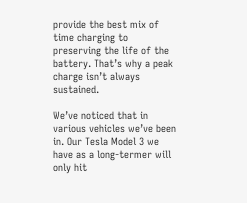provide the best mix of time charging to preserving the life of the battery. That’s why a peak charge isn’t always sustained.

We’ve noticed that in various vehicles we’ve been in. Our Tesla Model 3 we have as a long-termer will only hit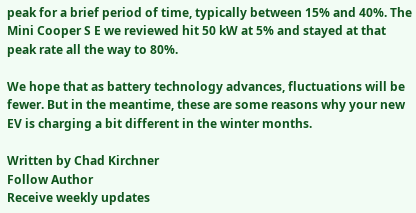peak for a brief period of time, typically between 15% and 40%. The Mini Cooper S E we reviewed hit 50 kW at 5% and stayed at that peak rate all the way to 80%.

We hope that as battery technology advances, fluctuations will be fewer. But in the meantime, these are some reasons why your new EV is charging a bit different in the winter months.

Written by Chad Kirchner
Follow Author
Receive weekly updates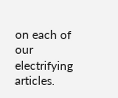on each of our electrifying articles.